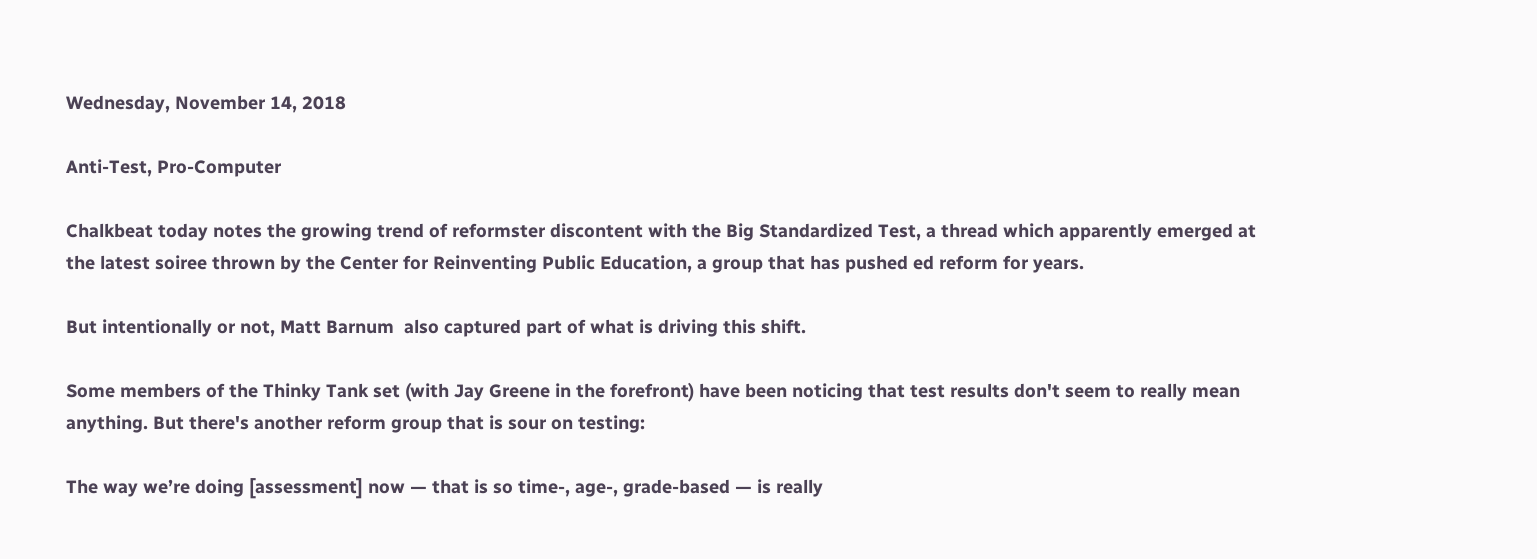Wednesday, November 14, 2018

Anti-Test, Pro-Computer

Chalkbeat today notes the growing trend of reformster discontent with the Big Standardized Test, a thread which apparently emerged at the latest soiree thrown by the Center for Reinventing Public Education, a group that has pushed ed reform for years.

But intentionally or not, Matt Barnum  also captured part of what is driving this shift.

Some members of the Thinky Tank set (with Jay Greene in the forefront) have been noticing that test results don't seem to really mean anything. But there's another reform group that is sour on testing:

The way we’re doing [assessment] now — that is so time-, age-, grade-based — is really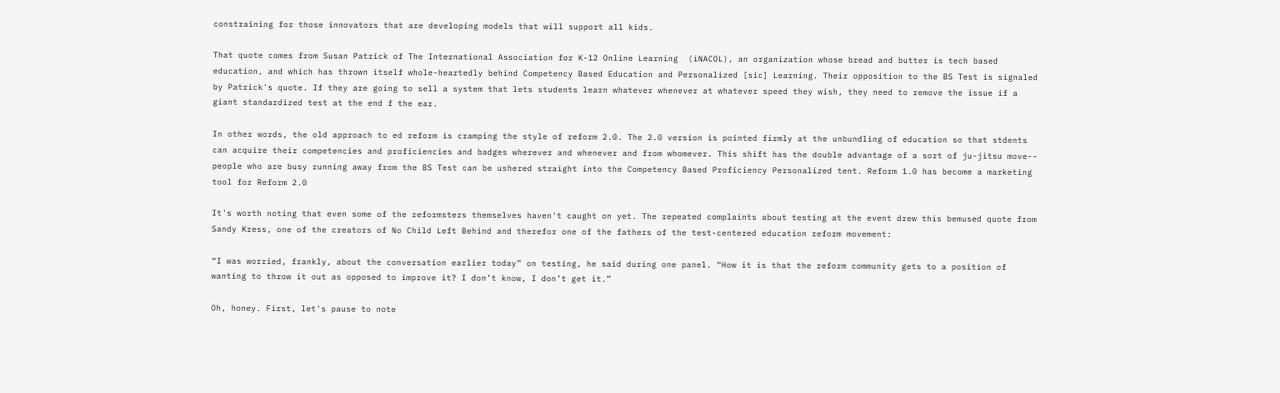constraining for those innovators that are developing models that will support all kids.

That quote comes from Susan Patrick of The International Association for K-12 Online Learning  (iNACOL), an organization whose bread and butter is tech based education, and which has thrown itself whole-heartedly behind Competency Based Education and Personalized [sic] Learning. Their opposition to the BS Test is signaled by Patrick's quote. If they are going to sell a system that lets students learn whatever whenever at whatever speed they wish, they need to remove the issue if a giant standardized test at the end f the ear.

In other words, the old approach to ed reform is cramping the style of reform 2.0. The 2.0 version is pointed firmly at the unbundling of education so that stdents can acquire their competencies and proficiencies and badges wherever and whenever and from whomever. This shift has the double advantage of a sort of ju-jitsu move-- people who are busy running away from the BS Test can be ushered straight into the Competency Based Proficiency Personalized tent. Reform 1.0 has become a marketing tool for Reform 2.0

It's worth noting that even some of the reformsters themselves haven't caught on yet. The repeated complaints about testing at the event drew this bemused quote from Sandy Kress, one of the creators of No Child Left Behind and therefor one of the fathers of the test-centered education reform movement:

“I was worried, frankly, about the conversation earlier today” on testing, he said during one panel. “How it is that the reform community gets to a position of wanting to throw it out as opposed to improve it? I don’t know, I don’t get it.”

Oh, honey. First, let's pause to note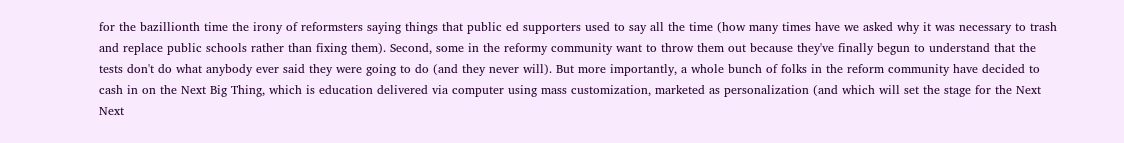for the bazillionth time the irony of reformsters saying things that public ed supporters used to say all the time (how many times have we asked why it was necessary to trash and replace public schools rather than fixing them). Second, some in the reformy community want to throw them out because they've finally begun to understand that the tests don't do what anybody ever said they were going to do (and they never will). But more importantly, a whole bunch of folks in the reform community have decided to cash in on the Next Big Thing, which is education delivered via computer using mass customization, marketed as personalization (and which will set the stage for the Next Next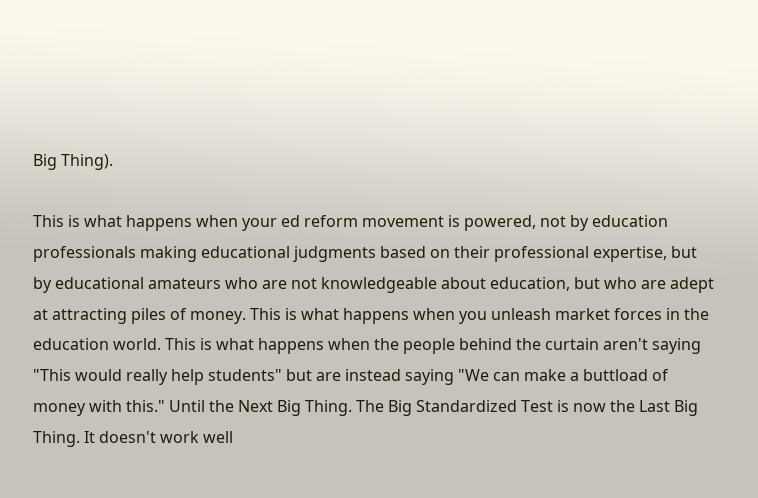Big Thing).

This is what happens when your ed reform movement is powered, not by education professionals making educational judgments based on their professional expertise, but by educational amateurs who are not knowledgeable about education, but who are adept at attracting piles of money. This is what happens when you unleash market forces in the education world. This is what happens when the people behind the curtain aren't saying "This would really help students" but are instead saying "We can make a buttload of money with this." Until the Next Big Thing. The Big Standardized Test is now the Last Big Thing. It doesn't work well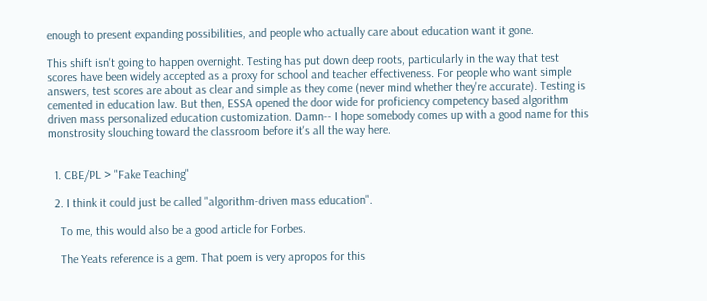enough to present expanding possibilities, and people who actually care about education want it gone.

This shift isn't going to happen overnight. Testing has put down deep roots, particularly in the way that test scores have been widely accepted as a proxy for school and teacher effectiveness. For people who want simple answers, test scores are about as clear and simple as they come (never mind whether they're accurate). Testing is cemented in education law. But then, ESSA opened the door wide for proficiency competency based algorithm driven mass personalized education customization. Damn-- I hope somebody comes up with a good name for this monstrosity slouching toward the classroom before it's all the way here.


  1. CBE/PL > "Fake Teaching"

  2. I think it could just be called "algorithm-driven mass education".

    To me, this would also be a good article for Forbes.

    The Yeats reference is a gem. That poem is very apropos for this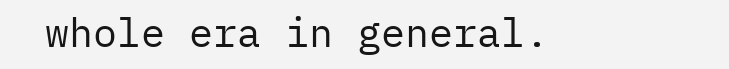whole era in general.